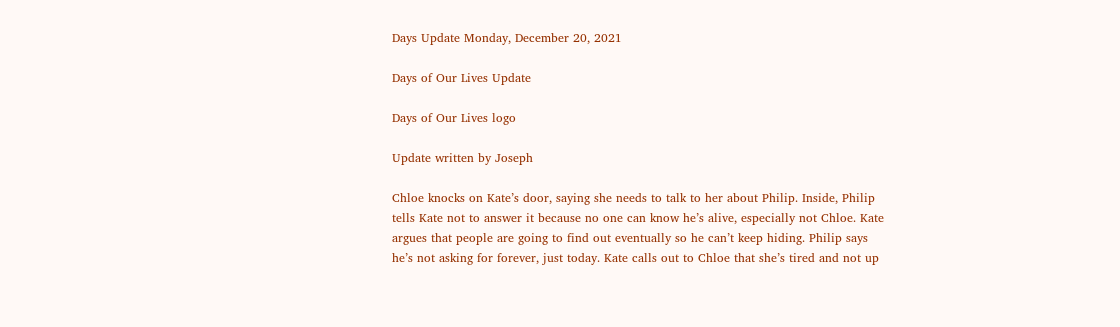Days Update Monday, December 20, 2021

Days of Our Lives Update

Days of Our Lives logo

Update written by Joseph

Chloe knocks on Kate’s door, saying she needs to talk to her about Philip. Inside, Philip tells Kate not to answer it because no one can know he’s alive, especially not Chloe. Kate argues that people are going to find out eventually so he can’t keep hiding. Philip says he’s not asking for forever, just today. Kate calls out to Chloe that she’s tired and not up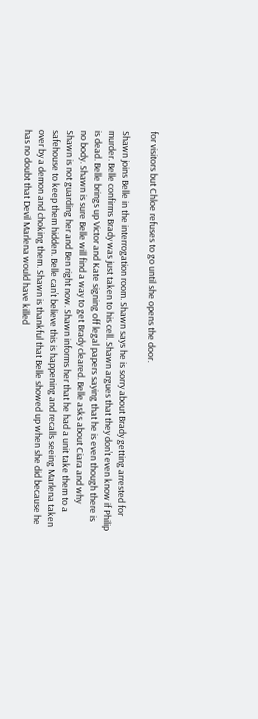for visitors but Chloe refuses to go until she opens the door.

Shawn joins Belle in the interrogation room. Shawn says he is sorry about Brady getting arrested for murder. Belle confirms Brady was just taken to his cell. Shawn argues that they don’t even know if Philip is dead. Belle brings up Victor and Kate signing off legal papers saying that he is even though there is no body. Shawn is sure Belle will find a way to get Brady cleared. Belle asks about Ciara and why Shawn is not guarding her and Ben right now. Shawn informs her that he had a unit take them to a safehouse to keep them hidden. Belle can’t believe this is happening and recalls seeing Marlena taken over by a demon and choking them. Shawn is thankful that Belle showed up when she did because he has no doubt that Devil Marlena would have killed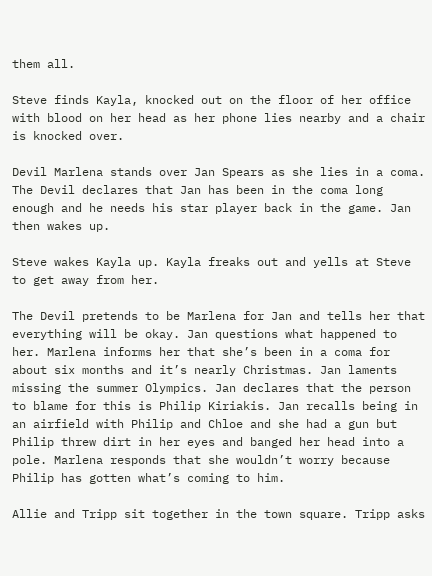them all.

Steve finds Kayla, knocked out on the floor of her office with blood on her head as her phone lies nearby and a chair is knocked over.

Devil Marlena stands over Jan Spears as she lies in a coma. The Devil declares that Jan has been in the coma long enough and he needs his star player back in the game. Jan then wakes up.

Steve wakes Kayla up. Kayla freaks out and yells at Steve to get away from her.

The Devil pretends to be Marlena for Jan and tells her that everything will be okay. Jan questions what happened to her. Marlena informs her that she’s been in a coma for about six months and it’s nearly Christmas. Jan laments missing the summer Olympics. Jan declares that the person to blame for this is Philip Kiriakis. Jan recalls being in an airfield with Philip and Chloe and she had a gun but Philip threw dirt in her eyes and banged her head into a pole. Marlena responds that she wouldn’t worry because Philip has gotten what’s coming to him.

Allie and Tripp sit together in the town square. Tripp asks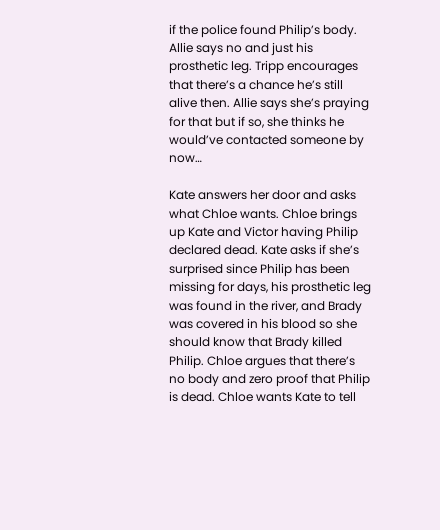if the police found Philip’s body. Allie says no and just his prosthetic leg. Tripp encourages that there’s a chance he’s still alive then. Allie says she’s praying for that but if so, she thinks he would’ve contacted someone by now…

Kate answers her door and asks what Chloe wants. Chloe brings up Kate and Victor having Philip declared dead. Kate asks if she’s surprised since Philip has been missing for days, his prosthetic leg was found in the river, and Brady was covered in his blood so she should know that Brady killed Philip. Chloe argues that there’s no body and zero proof that Philip is dead. Chloe wants Kate to tell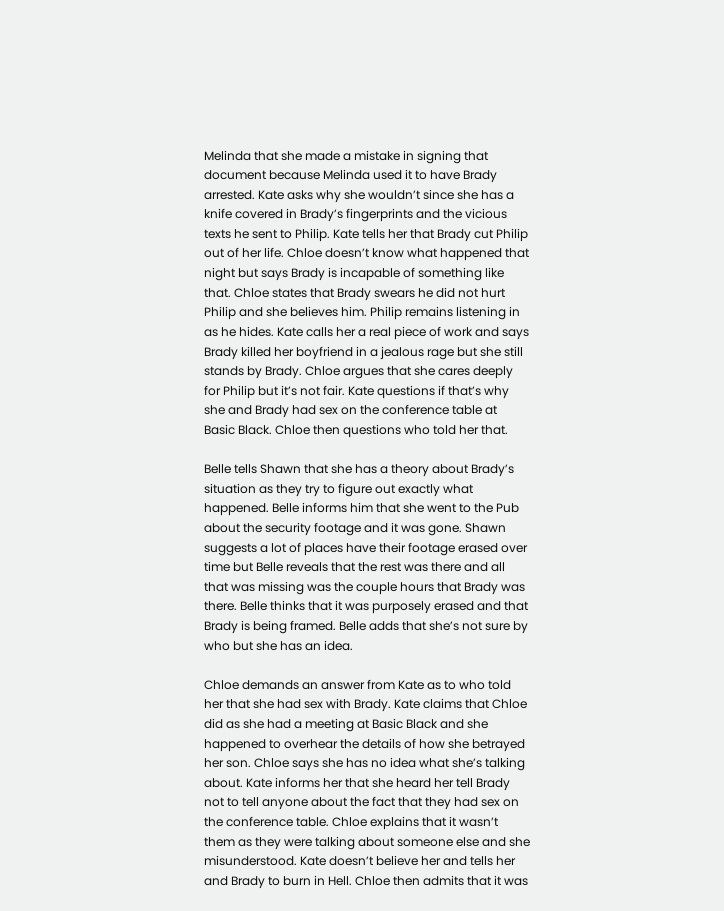Melinda that she made a mistake in signing that document because Melinda used it to have Brady arrested. Kate asks why she wouldn’t since she has a knife covered in Brady’s fingerprints and the vicious texts he sent to Philip. Kate tells her that Brady cut Philip out of her life. Chloe doesn’t know what happened that night but says Brady is incapable of something like that. Chloe states that Brady swears he did not hurt Philip and she believes him. Philip remains listening in as he hides. Kate calls her a real piece of work and says Brady killed her boyfriend in a jealous rage but she still stands by Brady. Chloe argues that she cares deeply for Philip but it’s not fair. Kate questions if that’s why she and Brady had sex on the conference table at Basic Black. Chloe then questions who told her that.

Belle tells Shawn that she has a theory about Brady’s situation as they try to figure out exactly what happened. Belle informs him that she went to the Pub about the security footage and it was gone. Shawn suggests a lot of places have their footage erased over time but Belle reveals that the rest was there and all that was missing was the couple hours that Brady was there. Belle thinks that it was purposely erased and that Brady is being framed. Belle adds that she’s not sure by who but she has an idea.

Chloe demands an answer from Kate as to who told her that she had sex with Brady. Kate claims that Chloe did as she had a meeting at Basic Black and she happened to overhear the details of how she betrayed her son. Chloe says she has no idea what she’s talking about. Kate informs her that she heard her tell Brady not to tell anyone about the fact that they had sex on the conference table. Chloe explains that it wasn’t them as they were talking about someone else and she misunderstood. Kate doesn’t believe her and tells her and Brady to burn in Hell. Chloe then admits that it was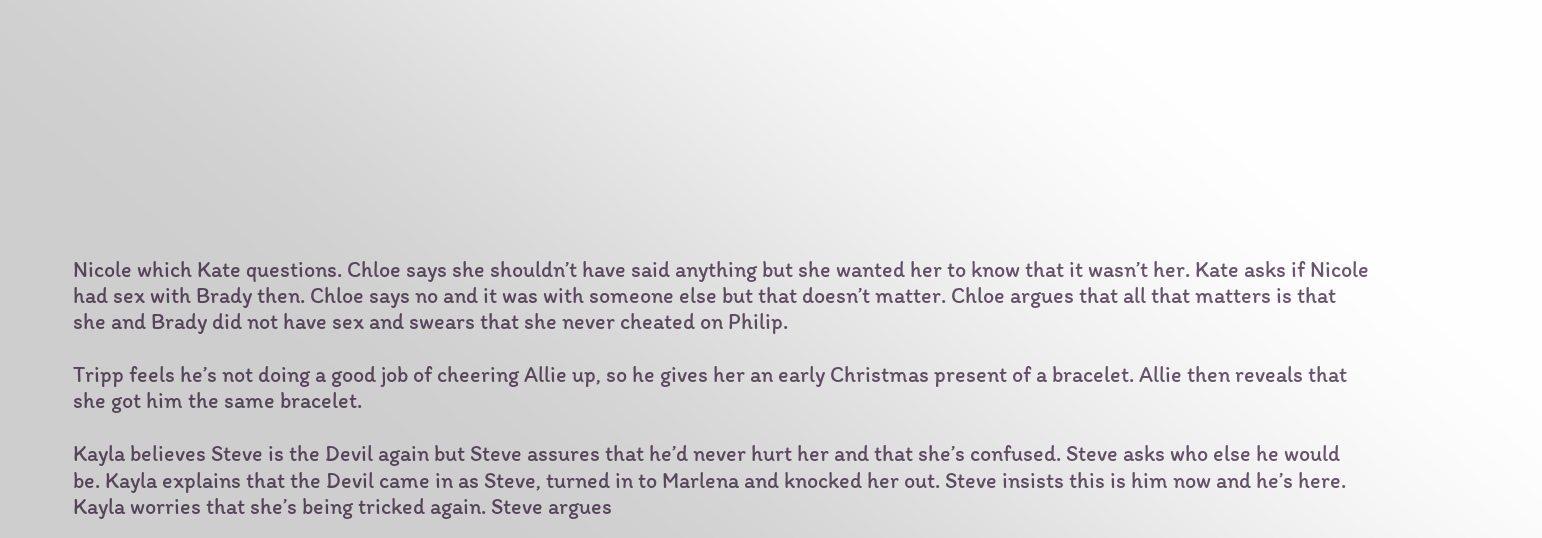Nicole which Kate questions. Chloe says she shouldn’t have said anything but she wanted her to know that it wasn’t her. Kate asks if Nicole had sex with Brady then. Chloe says no and it was with someone else but that doesn’t matter. Chloe argues that all that matters is that she and Brady did not have sex and swears that she never cheated on Philip.

Tripp feels he’s not doing a good job of cheering Allie up, so he gives her an early Christmas present of a bracelet. Allie then reveals that she got him the same bracelet.

Kayla believes Steve is the Devil again but Steve assures that he’d never hurt her and that she’s confused. Steve asks who else he would be. Kayla explains that the Devil came in as Steve, turned in to Marlena and knocked her out. Steve insists this is him now and he’s here. Kayla worries that she’s being tricked again. Steve argues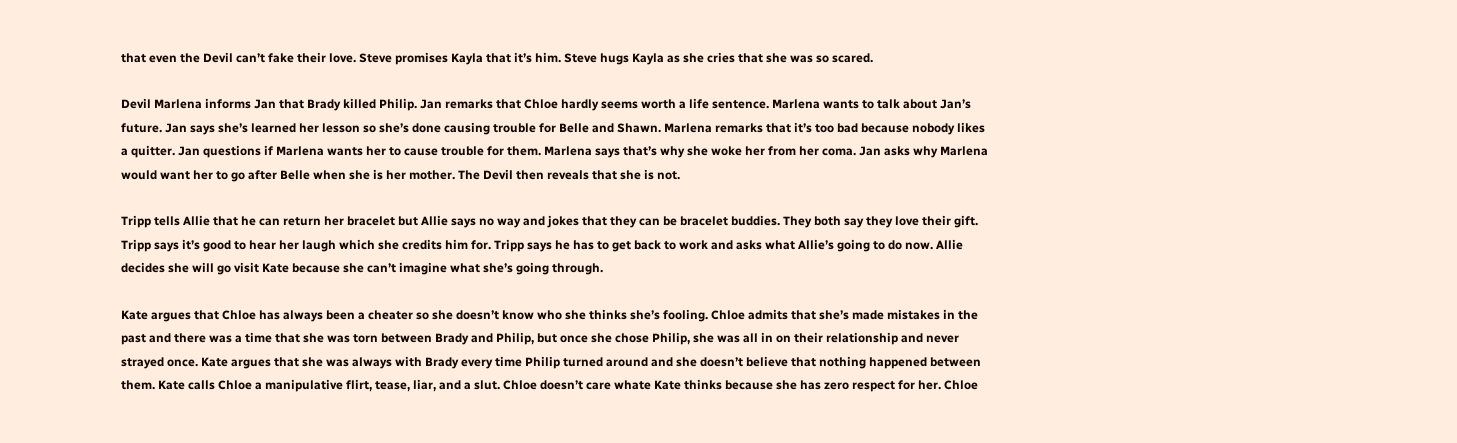that even the Devil can’t fake their love. Steve promises Kayla that it’s him. Steve hugs Kayla as she cries that she was so scared.

Devil Marlena informs Jan that Brady killed Philip. Jan remarks that Chloe hardly seems worth a life sentence. Marlena wants to talk about Jan’s future. Jan says she’s learned her lesson so she’s done causing trouble for Belle and Shawn. Marlena remarks that it’s too bad because nobody likes a quitter. Jan questions if Marlena wants her to cause trouble for them. Marlena says that’s why she woke her from her coma. Jan asks why Marlena would want her to go after Belle when she is her mother. The Devil then reveals that she is not.

Tripp tells Allie that he can return her bracelet but Allie says no way and jokes that they can be bracelet buddies. They both say they love their gift. Tripp says it’s good to hear her laugh which she credits him for. Tripp says he has to get back to work and asks what Allie’s going to do now. Allie decides she will go visit Kate because she can’t imagine what she’s going through.

Kate argues that Chloe has always been a cheater so she doesn’t know who she thinks she’s fooling. Chloe admits that she’s made mistakes in the past and there was a time that she was torn between Brady and Philip, but once she chose Philip, she was all in on their relationship and never strayed once. Kate argues that she was always with Brady every time Philip turned around and she doesn’t believe that nothing happened between them. Kate calls Chloe a manipulative flirt, tease, liar, and a slut. Chloe doesn’t care whate Kate thinks because she has zero respect for her. Chloe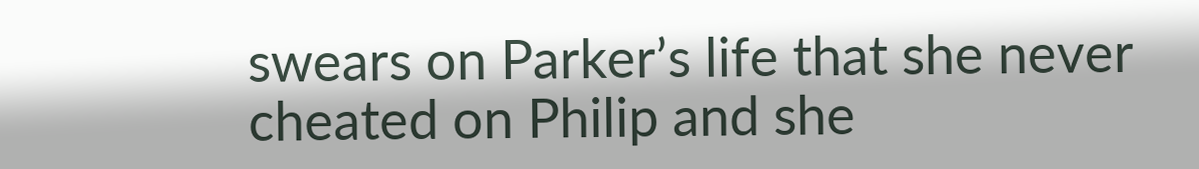swears on Parker’s life that she never cheated on Philip and she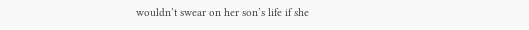wouldn’t swear on her son’s life if she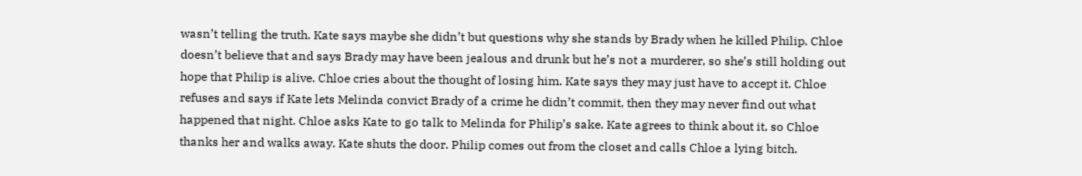wasn’t telling the truth. Kate says maybe she didn’t but questions why she stands by Brady when he killed Philip. Chloe doesn’t believe that and says Brady may have been jealous and drunk but he’s not a murderer, so she’s still holding out hope that Philip is alive. Chloe cries about the thought of losing him. Kate says they may just have to accept it. Chloe refuses and says if Kate lets Melinda convict Brady of a crime he didn’t commit, then they may never find out what happened that night. Chloe asks Kate to go talk to Melinda for Philip’s sake. Kate agrees to think about it, so Chloe thanks her and walks away. Kate shuts the door. Philip comes out from the closet and calls Chloe a lying bitch.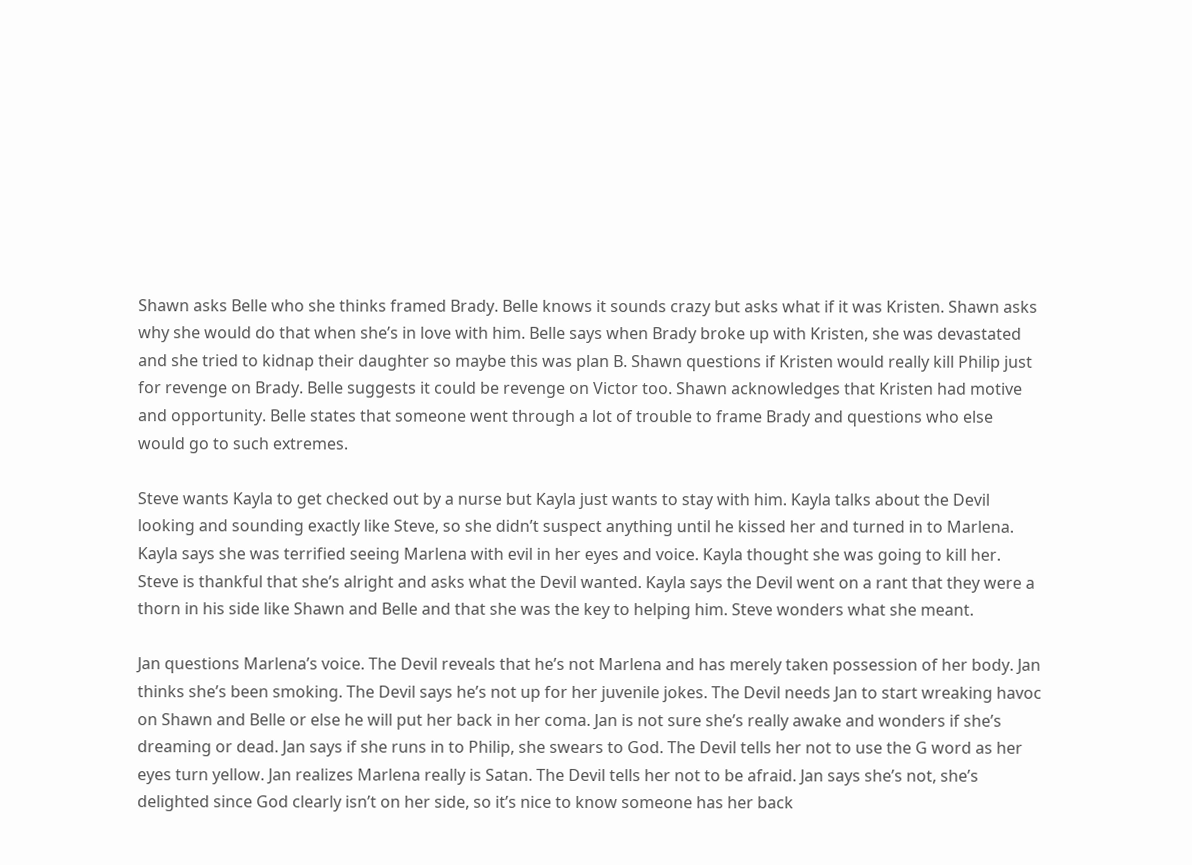Shawn asks Belle who she thinks framed Brady. Belle knows it sounds crazy but asks what if it was Kristen. Shawn asks why she would do that when she’s in love with him. Belle says when Brady broke up with Kristen, she was devastated and she tried to kidnap their daughter so maybe this was plan B. Shawn questions if Kristen would really kill Philip just for revenge on Brady. Belle suggests it could be revenge on Victor too. Shawn acknowledges that Kristen had motive and opportunity. Belle states that someone went through a lot of trouble to frame Brady and questions who else would go to such extremes.

Steve wants Kayla to get checked out by a nurse but Kayla just wants to stay with him. Kayla talks about the Devil looking and sounding exactly like Steve, so she didn’t suspect anything until he kissed her and turned in to Marlena. Kayla says she was terrified seeing Marlena with evil in her eyes and voice. Kayla thought she was going to kill her. Steve is thankful that she’s alright and asks what the Devil wanted. Kayla says the Devil went on a rant that they were a thorn in his side like Shawn and Belle and that she was the key to helping him. Steve wonders what she meant.

Jan questions Marlena’s voice. The Devil reveals that he’s not Marlena and has merely taken possession of her body. Jan thinks she’s been smoking. The Devil says he’s not up for her juvenile jokes. The Devil needs Jan to start wreaking havoc on Shawn and Belle or else he will put her back in her coma. Jan is not sure she’s really awake and wonders if she’s dreaming or dead. Jan says if she runs in to Philip, she swears to God. The Devil tells her not to use the G word as her eyes turn yellow. Jan realizes Marlena really is Satan. The Devil tells her not to be afraid. Jan says she’s not, she’s delighted since God clearly isn’t on her side, so it’s nice to know someone has her back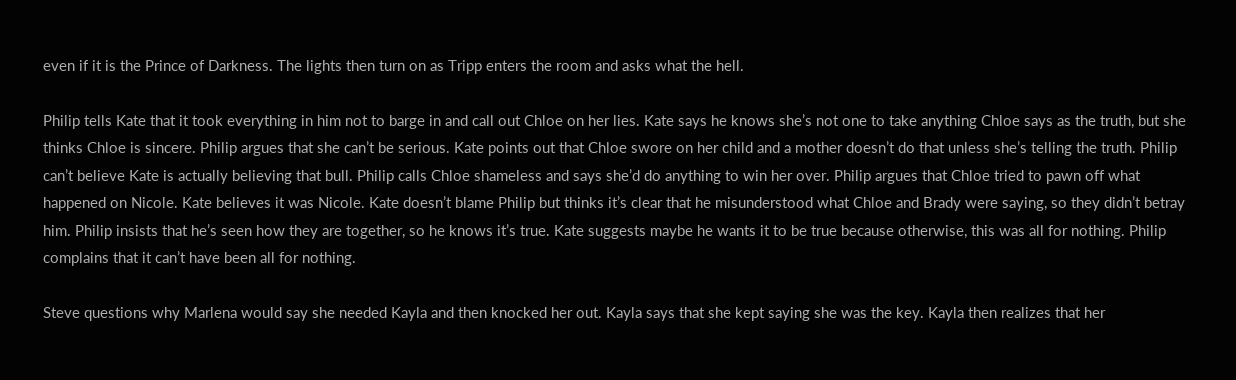even if it is the Prince of Darkness. The lights then turn on as Tripp enters the room and asks what the hell.

Philip tells Kate that it took everything in him not to barge in and call out Chloe on her lies. Kate says he knows she’s not one to take anything Chloe says as the truth, but she thinks Chloe is sincere. Philip argues that she can’t be serious. Kate points out that Chloe swore on her child and a mother doesn’t do that unless she’s telling the truth. Philip can’t believe Kate is actually believing that bull. Philip calls Chloe shameless and says she’d do anything to win her over. Philip argues that Chloe tried to pawn off what happened on Nicole. Kate believes it was Nicole. Kate doesn’t blame Philip but thinks it’s clear that he misunderstood what Chloe and Brady were saying, so they didn’t betray him. Philip insists that he’s seen how they are together, so he knows it’s true. Kate suggests maybe he wants it to be true because otherwise, this was all for nothing. Philip complains that it can’t have been all for nothing.

Steve questions why Marlena would say she needed Kayla and then knocked her out. Kayla says that she kept saying she was the key. Kayla then realizes that her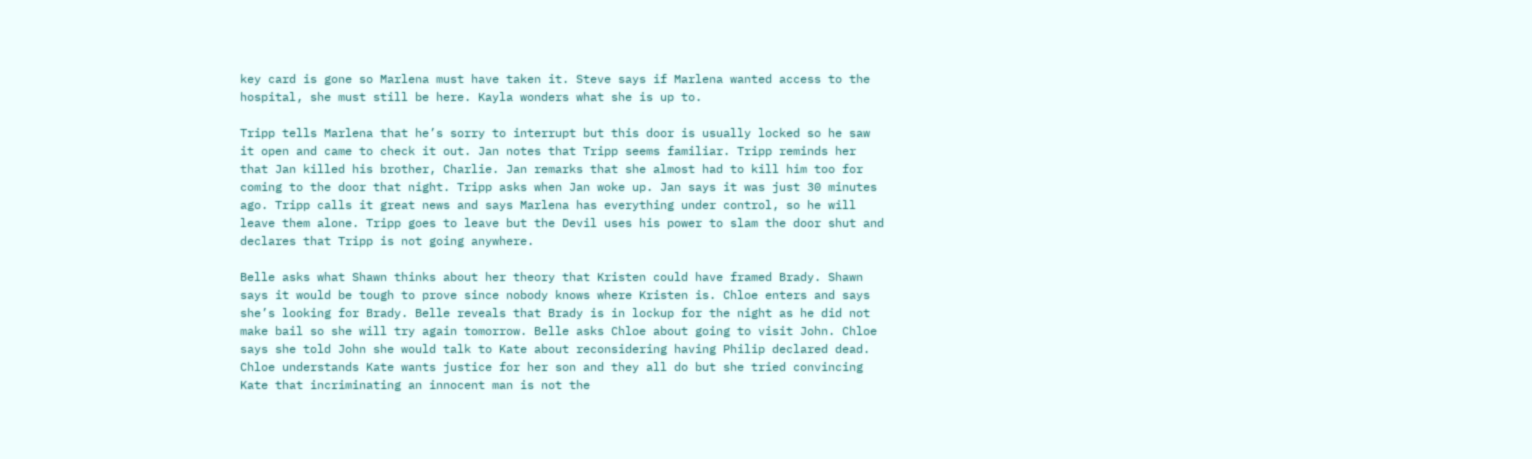key card is gone so Marlena must have taken it. Steve says if Marlena wanted access to the hospital, she must still be here. Kayla wonders what she is up to.

Tripp tells Marlena that he’s sorry to interrupt but this door is usually locked so he saw it open and came to check it out. Jan notes that Tripp seems familiar. Tripp reminds her that Jan killed his brother, Charlie. Jan remarks that she almost had to kill him too for coming to the door that night. Tripp asks when Jan woke up. Jan says it was just 30 minutes ago. Tripp calls it great news and says Marlena has everything under control, so he will leave them alone. Tripp goes to leave but the Devil uses his power to slam the door shut and declares that Tripp is not going anywhere.

Belle asks what Shawn thinks about her theory that Kristen could have framed Brady. Shawn says it would be tough to prove since nobody knows where Kristen is. Chloe enters and says she’s looking for Brady. Belle reveals that Brady is in lockup for the night as he did not make bail so she will try again tomorrow. Belle asks Chloe about going to visit John. Chloe says she told John she would talk to Kate about reconsidering having Philip declared dead. Chloe understands Kate wants justice for her son and they all do but she tried convincing Kate that incriminating an innocent man is not the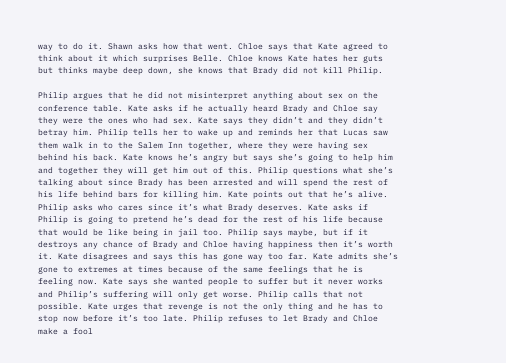way to do it. Shawn asks how that went. Chloe says that Kate agreed to think about it which surprises Belle. Chloe knows Kate hates her guts but thinks maybe deep down, she knows that Brady did not kill Philip.

Philip argues that he did not misinterpret anything about sex on the conference table. Kate asks if he actually heard Brady and Chloe say they were the ones who had sex. Kate says they didn’t and they didn’t betray him. Philip tells her to wake up and reminds her that Lucas saw them walk in to the Salem Inn together, where they were having sex behind his back. Kate knows he’s angry but says she’s going to help him and together they will get him out of this. Philip questions what she’s talking about since Brady has been arrested and will spend the rest of his life behind bars for killing him. Kate points out that he’s alive. Philip asks who cares since it’s what Brady deserves. Kate asks if Philip is going to pretend he’s dead for the rest of his life because that would be like being in jail too. Philip says maybe, but if it destroys any chance of Brady and Chloe having happiness then it’s worth it. Kate disagrees and says this has gone way too far. Kate admits she’s gone to extremes at times because of the same feelings that he is feeling now. Kate says she wanted people to suffer but it never works and Philip’s suffering will only get worse. Philip calls that not possible. Kate urges that revenge is not the only thing and he has to stop now before it’s too late. Philip refuses to let Brady and Chloe make a fool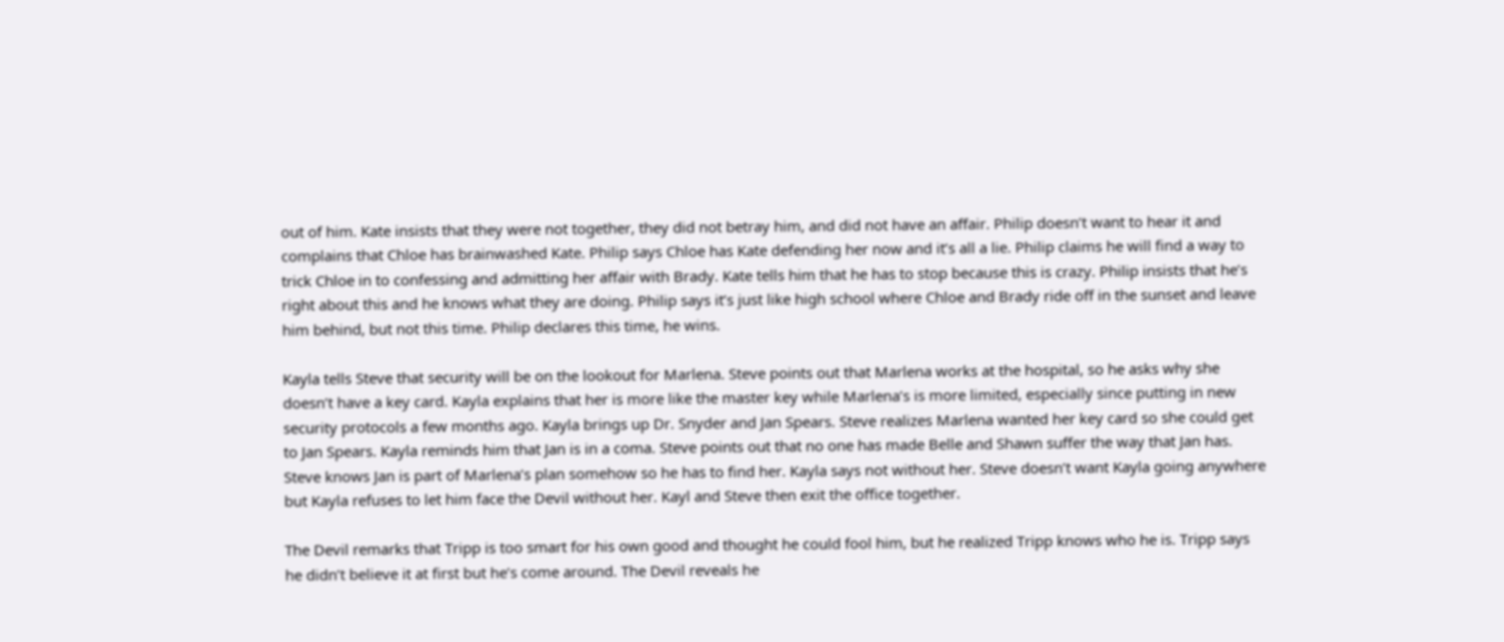out of him. Kate insists that they were not together, they did not betray him, and did not have an affair. Philip doesn’t want to hear it and complains that Chloe has brainwashed Kate. Philip says Chloe has Kate defending her now and it’s all a lie. Philip claims he will find a way to trick Chloe in to confessing and admitting her affair with Brady. Kate tells him that he has to stop because this is crazy. Philip insists that he’s right about this and he knows what they are doing. Philip says it’s just like high school where Chloe and Brady ride off in the sunset and leave him behind, but not this time. Philip declares this time, he wins.

Kayla tells Steve that security will be on the lookout for Marlena. Steve points out that Marlena works at the hospital, so he asks why she doesn’t have a key card. Kayla explains that her is more like the master key while Marlena’s is more limited, especially since putting in new security protocols a few months ago. Kayla brings up Dr. Snyder and Jan Spears. Steve realizes Marlena wanted her key card so she could get to Jan Spears. Kayla reminds him that Jan is in a coma. Steve points out that no one has made Belle and Shawn suffer the way that Jan has. Steve knows Jan is part of Marlena’s plan somehow so he has to find her. Kayla says not without her. Steve doesn’t want Kayla going anywhere but Kayla refuses to let him face the Devil without her. Kayl and Steve then exit the office together.

The Devil remarks that Tripp is too smart for his own good and thought he could fool him, but he realized Tripp knows who he is. Tripp says he didn’t believe it at first but he’s come around. The Devil reveals he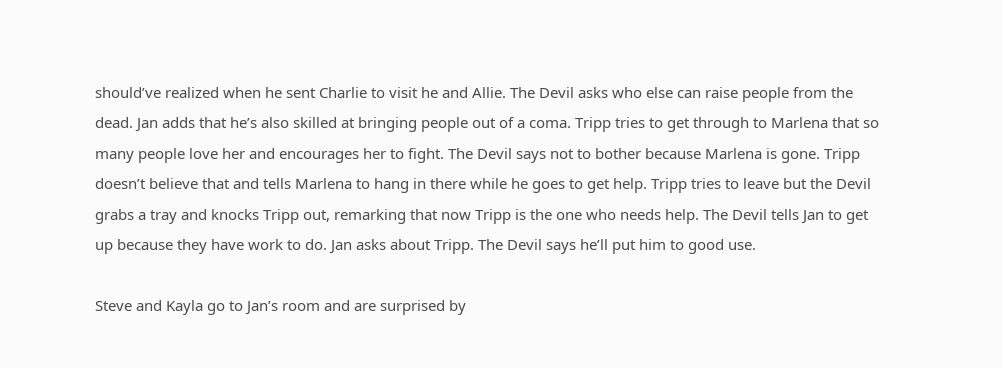should’ve realized when he sent Charlie to visit he and Allie. The Devil asks who else can raise people from the dead. Jan adds that he’s also skilled at bringing people out of a coma. Tripp tries to get through to Marlena that so many people love her and encourages her to fight. The Devil says not to bother because Marlena is gone. Tripp doesn’t believe that and tells Marlena to hang in there while he goes to get help. Tripp tries to leave but the Devil grabs a tray and knocks Tripp out, remarking that now Tripp is the one who needs help. The Devil tells Jan to get up because they have work to do. Jan asks about Tripp. The Devil says he’ll put him to good use.

Steve and Kayla go to Jan’s room and are surprised by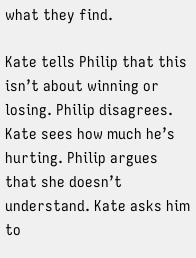what they find.

Kate tells Philip that this isn’t about winning or losing. Philip disagrees. Kate sees how much he’s hurting. Philip argues that she doesn’t understand. Kate asks him to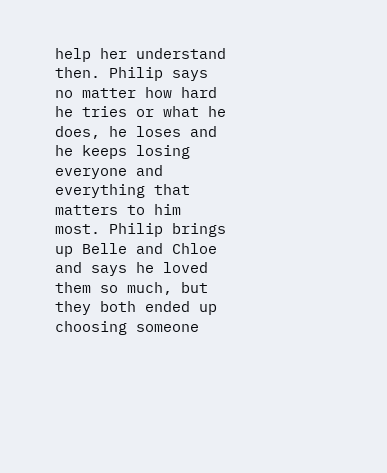help her understand then. Philip says no matter how hard he tries or what he does, he loses and he keeps losing everyone and everything that matters to him most. Philip brings up Belle and Chloe and says he loved them so much, but they both ended up choosing someone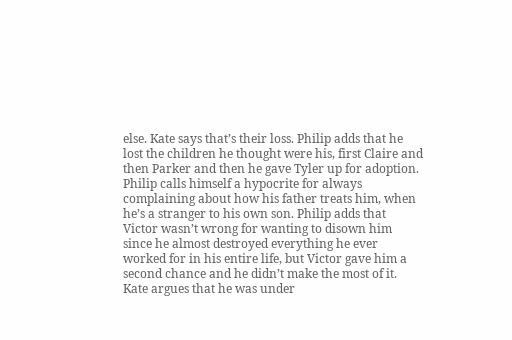else. Kate says that’s their loss. Philip adds that he lost the children he thought were his, first Claire and then Parker and then he gave Tyler up for adoption. Philip calls himself a hypocrite for always complaining about how his father treats him, when he’s a stranger to his own son. Philip adds that Victor wasn’t wrong for wanting to disown him since he almost destroyed everything he ever worked for in his entire life, but Victor gave him a second chance and he didn’t make the most of it. Kate argues that he was under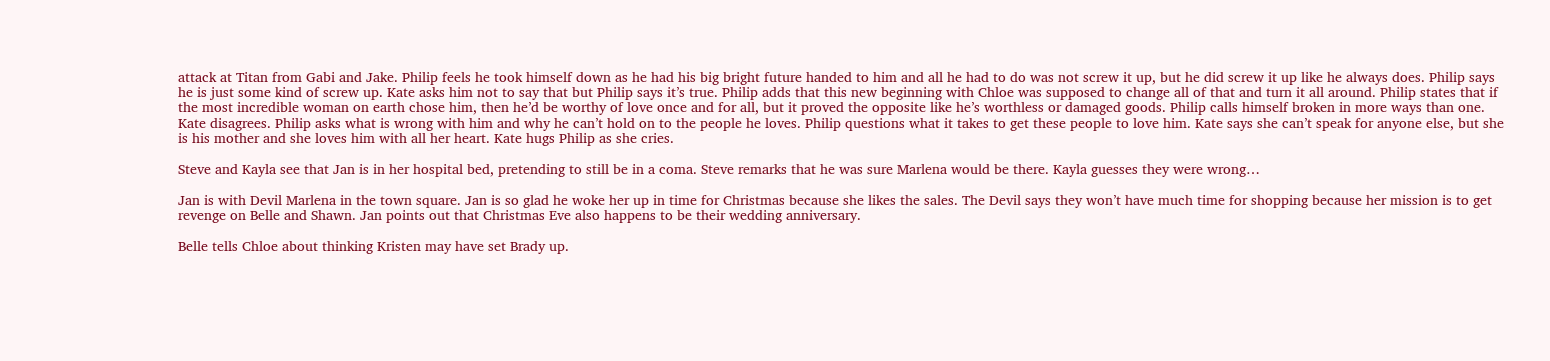attack at Titan from Gabi and Jake. Philip feels he took himself down as he had his big bright future handed to him and all he had to do was not screw it up, but he did screw it up like he always does. Philip says he is just some kind of screw up. Kate asks him not to say that but Philip says it’s true. Philip adds that this new beginning with Chloe was supposed to change all of that and turn it all around. Philip states that if the most incredible woman on earth chose him, then he’d be worthy of love once and for all, but it proved the opposite like he’s worthless or damaged goods. Philip calls himself broken in more ways than one. Kate disagrees. Philip asks what is wrong with him and why he can’t hold on to the people he loves. Philip questions what it takes to get these people to love him. Kate says she can’t speak for anyone else, but she is his mother and she loves him with all her heart. Kate hugs Philip as she cries.

Steve and Kayla see that Jan is in her hospital bed, pretending to still be in a coma. Steve remarks that he was sure Marlena would be there. Kayla guesses they were wrong…

Jan is with Devil Marlena in the town square. Jan is so glad he woke her up in time for Christmas because she likes the sales. The Devil says they won’t have much time for shopping because her mission is to get revenge on Belle and Shawn. Jan points out that Christmas Eve also happens to be their wedding anniversary.

Belle tells Chloe about thinking Kristen may have set Brady up.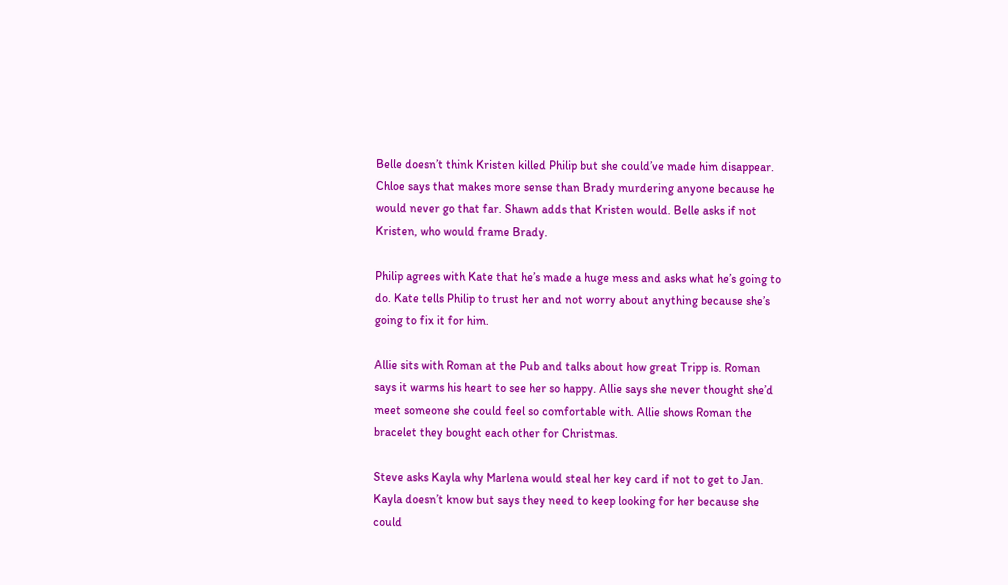Belle doesn’t think Kristen killed Philip but she could’ve made him disappear. Chloe says that makes more sense than Brady murdering anyone because he would never go that far. Shawn adds that Kristen would. Belle asks if not Kristen, who would frame Brady.

Philip agrees with Kate that he’s made a huge mess and asks what he’s going to do. Kate tells Philip to trust her and not worry about anything because she’s going to fix it for him.

Allie sits with Roman at the Pub and talks about how great Tripp is. Roman says it warms his heart to see her so happy. Allie says she never thought she’d meet someone she could feel so comfortable with. Allie shows Roman the bracelet they bought each other for Christmas.

Steve asks Kayla why Marlena would steal her key card if not to get to Jan. Kayla doesn’t know but says they need to keep looking for her because she could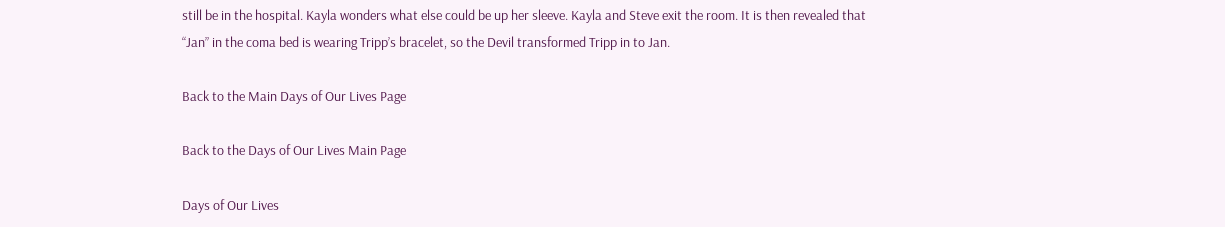still be in the hospital. Kayla wonders what else could be up her sleeve. Kayla and Steve exit the room. It is then revealed that “Jan” in the coma bed is wearing Tripp’s bracelet, so the Devil transformed Tripp in to Jan.

Back to the Main Days of Our Lives Page

Back to the Days of Our Lives Main Page

Days of Our Lives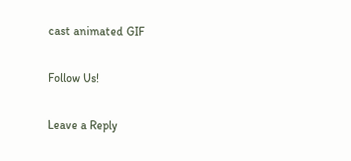cast animated GIF

Follow Us!

Leave a Reply